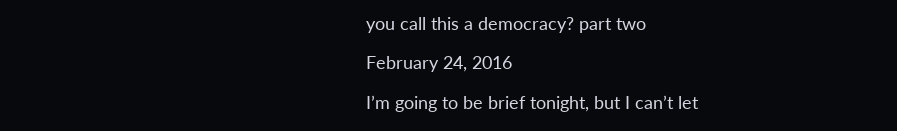you call this a democracy? part two

February 24, 2016

I’m going to be brief tonight, but I can’t let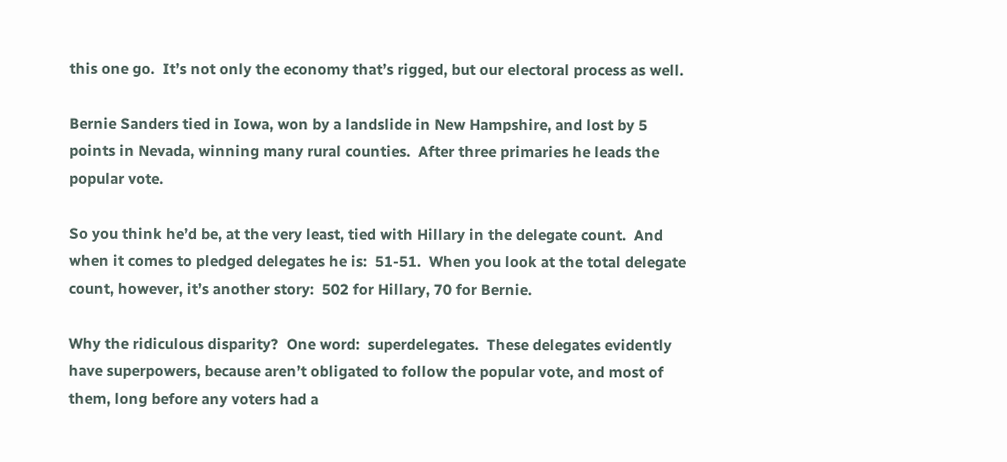this one go.  It’s not only the economy that’s rigged, but our electoral process as well.

Bernie Sanders tied in Iowa, won by a landslide in New Hampshire, and lost by 5 points in Nevada, winning many rural counties.  After three primaries he leads the popular vote.

So you think he’d be, at the very least, tied with Hillary in the delegate count.  And when it comes to pledged delegates he is:  51-51.  When you look at the total delegate count, however, it’s another story:  502 for Hillary, 70 for Bernie.

Why the ridiculous disparity?  One word:  superdelegates.  These delegates evidently have superpowers, because aren’t obligated to follow the popular vote, and most of them, long before any voters had a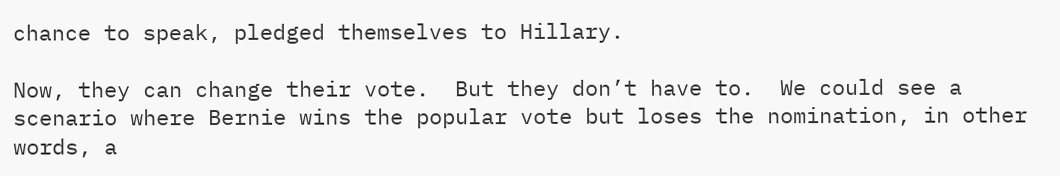chance to speak, pledged themselves to Hillary.

Now, they can change their vote.  But they don’t have to.  We could see a scenario where Bernie wins the popular vote but loses the nomination, in other words, a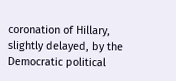coronation of Hillary, slightly delayed, by the Democratic political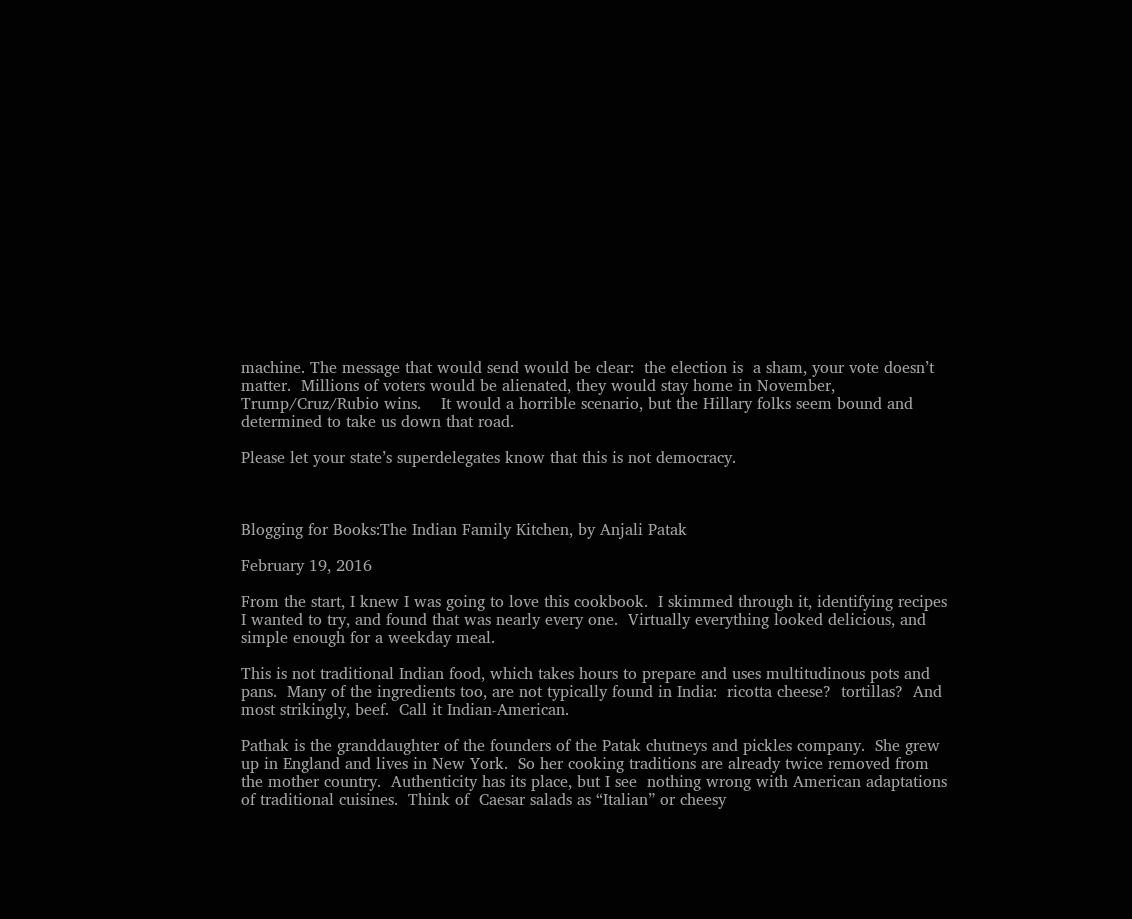machine. The message that would send would be clear:  the election is  a sham, your vote doesn’t matter.  Millions of voters would be alienated, they would stay home in November, Trump/Cruz/Rubio wins.    It would a horrible scenario, but the Hillary folks seem bound and determined to take us down that road.

Please let your state’s superdelegates know that this is not democracy.



Blogging for Books:The Indian Family Kitchen, by Anjali Patak

February 19, 2016

From the start, I knew I was going to love this cookbook.  I skimmed through it, identifying recipes I wanted to try, and found that was nearly every one.  Virtually everything looked delicious, and simple enough for a weekday meal.

This is not traditional Indian food, which takes hours to prepare and uses multitudinous pots and pans.  Many of the ingredients too, are not typically found in India:  ricotta cheese?  tortillas?  And most strikingly, beef.  Call it Indian-American.

Pathak is the granddaughter of the founders of the Patak chutneys and pickles company.  She grew up in England and lives in New York.  So her cooking traditions are already twice removed from the mother country.  Authenticity has its place, but I see  nothing wrong with American adaptations of traditional cuisines.  Think of  Caesar salads as “Italian” or cheesy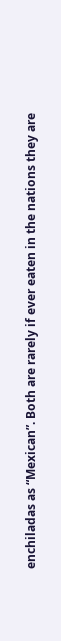enchiladas as “Mexican”. Both are rarely if ever eaten in the nations they are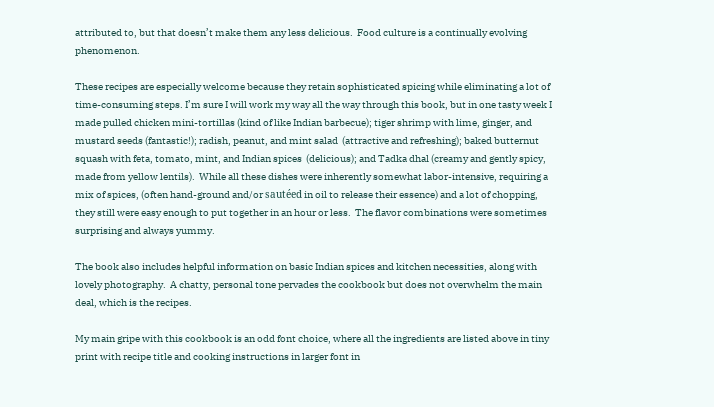attributed to, but that doesn’t make them any less delicious.  Food culture is a continually evolving  phenomenon.

These recipes are especially welcome because they retain sophisticated spicing while eliminating a lot of time-consuming steps. I’m sure I will work my way all the way through this book, but in one tasty week I made pulled chicken mini-tortillas (kind of like Indian barbecue); tiger shrimp with lime, ginger, and mustard seeds (fantastic!); radish, peanut, and mint salad  (attractive and refreshing); baked butternut squash with feta, tomato, mint, and Indian spices  (delicious); and Tadka dhal (creamy and gently spicy, made from yellow lentils).  While all these dishes were inherently somewhat labor-intensive, requiring a mix of spices, (often hand-ground and/or sautéed in oil to release their essence) and a lot of chopping, they still were easy enough to put together in an hour or less.  The flavor combinations were sometimes surprising and always yummy.

The book also includes helpful information on basic Indian spices and kitchen necessities, along with lovely photography.  A chatty, personal tone pervades the cookbook but does not overwhelm the main deal, which is the recipes.

My main gripe with this cookbook is an odd font choice, where all the ingredients are listed above in tiny print with recipe title and cooking instructions in larger font in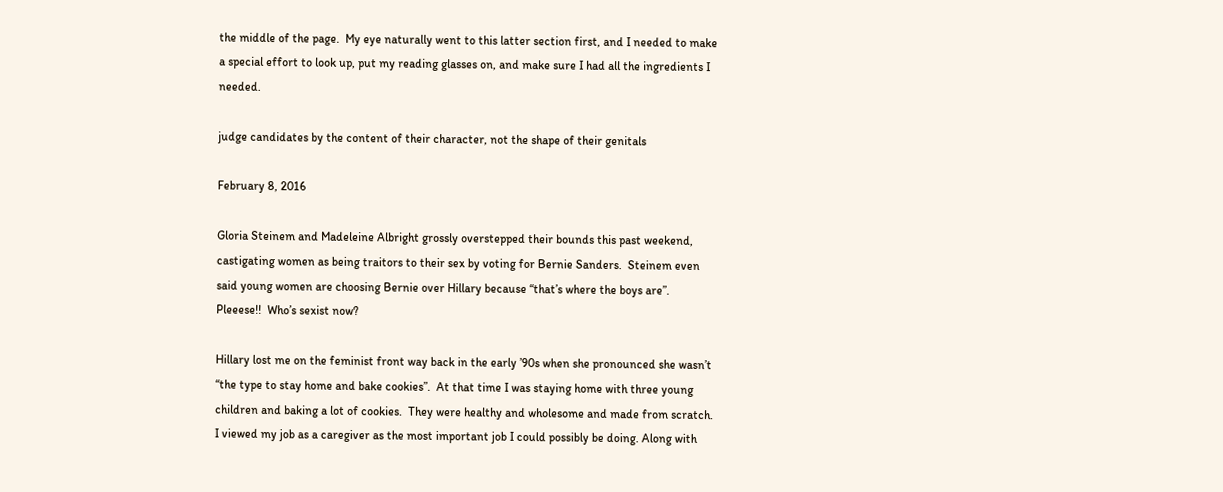the middle of the page.  My eye naturally went to this latter section first, and I needed to make a special effort to look up, put my reading glasses on, and make sure I had all the ingredients I needed.

judge candidates by the content of their character, not the shape of their genitals

February 8, 2016

Gloria Steinem and Madeleine Albright grossly overstepped their bounds this past weekend, castigating women as being traitors to their sex by voting for Bernie Sanders.  Steinem even said young women are choosing Bernie over Hillary because “that’s where the boys are”.  Pleeese!!  Who’s sexist now?

Hillary lost me on the feminist front way back in the early ’90s when she pronounced she wasn’t “the type to stay home and bake cookies”.  At that time I was staying home with three young children and baking a lot of cookies.  They were healthy and wholesome and made from scratch.  I viewed my job as a caregiver as the most important job I could possibly be doing. Along with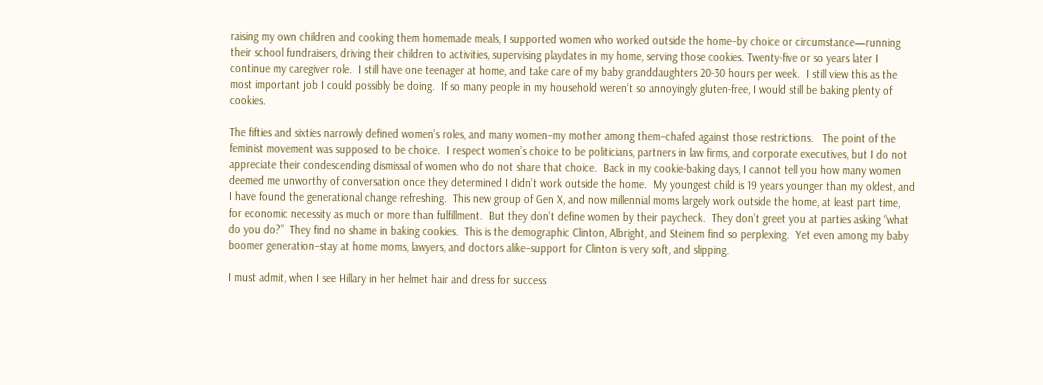raising my own children and cooking them homemade meals, I supported women who worked outside the home–by choice or circumstance—running their school fundraisers, driving their children to activities, supervising playdates in my home, serving those cookies. Twenty-five or so years later I continue my caregiver role.  I still have one teenager at home, and take care of my baby granddaughters 20-30 hours per week.  I still view this as the most important job I could possibly be doing.  If so many people in my household weren’t so annoyingly gluten-free, I would still be baking plenty of cookies.

The fifties and sixties narrowly defined women’s roles, and many women–my mother among them–chafed against those restrictions.   The point of the feminist movement was supposed to be choice.  I respect women’s choice to be politicians, partners in law firms, and corporate executives, but I do not appreciate their condescending dismissal of women who do not share that choice.  Back in my cookie-baking days, I cannot tell you how many women deemed me unworthy of conversation once they determined I didn’t work outside the home.  My youngest child is 19 years younger than my oldest, and I have found the generational change refreshing.  This new group of Gen X, and now millennial moms largely work outside the home, at least part time, for economic necessity as much or more than fulfillment.  But they don’t define women by their paycheck.  They don’t greet you at parties asking “what do you do?”  They find no shame in baking cookies.  This is the demographic Clinton, Albright, and Steinem find so perplexing.  Yet even among my baby boomer generation–stay at home moms, lawyers, and doctors alike–support for Clinton is very soft, and slipping.

I must admit, when I see Hillary in her helmet hair and dress for success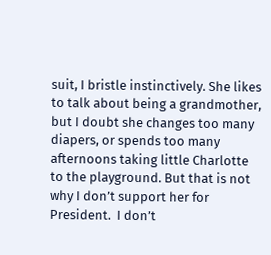suit, I bristle instinctively. She likes to talk about being a grandmother, but I doubt she changes too many diapers, or spends too many afternoons taking little Charlotte to the playground. But that is not why I don’t support her for President.  I don’t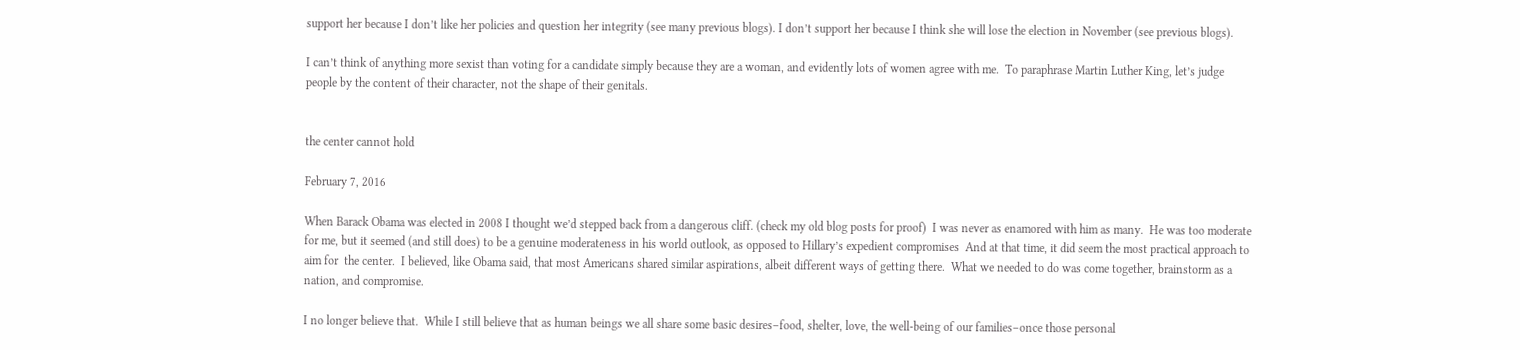support her because I don’t like her policies and question her integrity (see many previous blogs). I don’t support her because I think she will lose the election in November (see previous blogs).

I can’t think of anything more sexist than voting for a candidate simply because they are a woman, and evidently lots of women agree with me.  To paraphrase Martin Luther King, let’s judge people by the content of their character, not the shape of their genitals.


the center cannot hold

February 7, 2016

When Barack Obama was elected in 2008 I thought we’d stepped back from a dangerous cliff. (check my old blog posts for proof)  I was never as enamored with him as many.  He was too moderate for me, but it seemed (and still does) to be a genuine moderateness in his world outlook, as opposed to Hillary’s expedient compromises  And at that time, it did seem the most practical approach to aim for  the center.  I believed, like Obama said, that most Americans shared similar aspirations, albeit different ways of getting there.  What we needed to do was come together, brainstorm as a nation, and compromise.

I no longer believe that.  While I still believe that as human beings we all share some basic desires–food, shelter, love, the well-being of our families–once those personal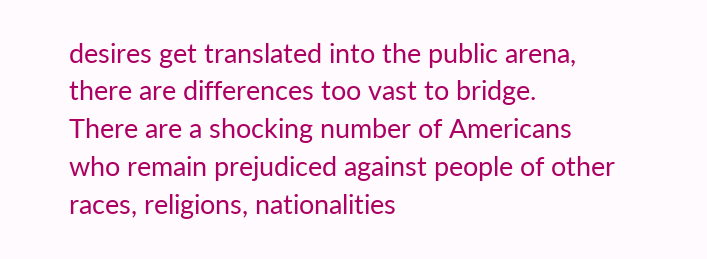desires get translated into the public arena, there are differences too vast to bridge.  There are a shocking number of Americans who remain prejudiced against people of other races, religions, nationalities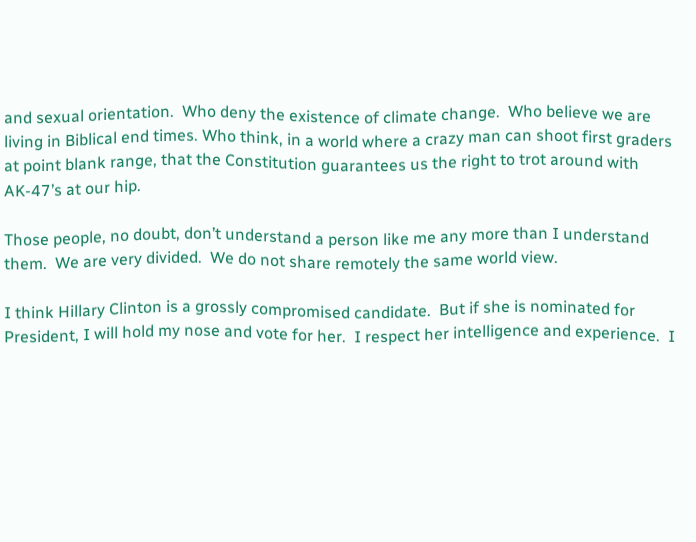and sexual orientation.  Who deny the existence of climate change.  Who believe we are living in Biblical end times. Who think, in a world where a crazy man can shoot first graders at point blank range, that the Constitution guarantees us the right to trot around with AK-47’s at our hip.

Those people, no doubt, don’t understand a person like me any more than I understand them.  We are very divided.  We do not share remotely the same world view.

I think Hillary Clinton is a grossly compromised candidate.  But if she is nominated for President, I will hold my nose and vote for her.  I respect her intelligence and experience.  I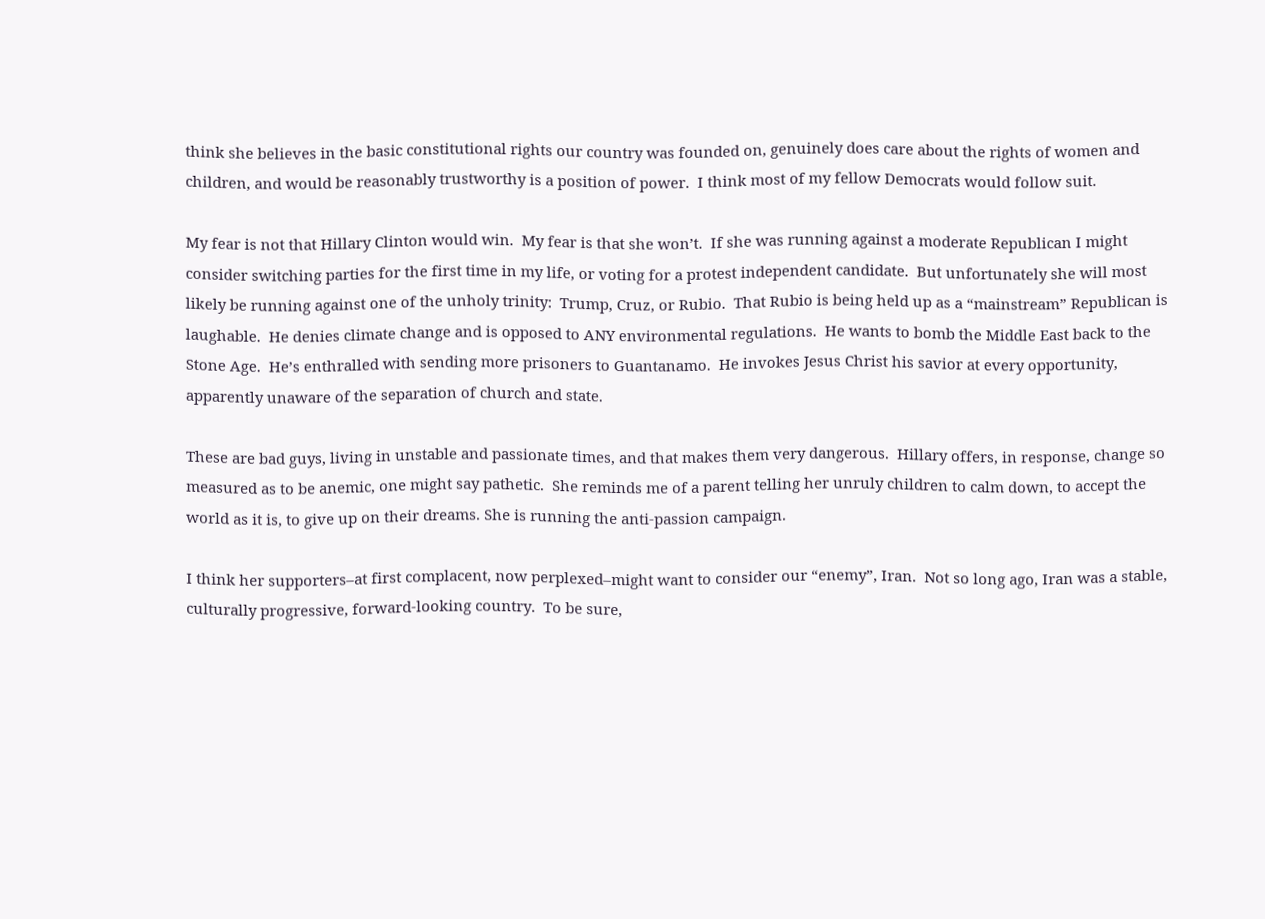think she believes in the basic constitutional rights our country was founded on, genuinely does care about the rights of women and children, and would be reasonably trustworthy is a position of power.  I think most of my fellow Democrats would follow suit.

My fear is not that Hillary Clinton would win.  My fear is that she won’t.  If she was running against a moderate Republican I might consider switching parties for the first time in my life, or voting for a protest independent candidate.  But unfortunately she will most likely be running against one of the unholy trinity:  Trump, Cruz, or Rubio.  That Rubio is being held up as a “mainstream” Republican is laughable.  He denies climate change and is opposed to ANY environmental regulations.  He wants to bomb the Middle East back to the Stone Age.  He’s enthralled with sending more prisoners to Guantanamo.  He invokes Jesus Christ his savior at every opportunity, apparently unaware of the separation of church and state.

These are bad guys, living in unstable and passionate times, and that makes them very dangerous.  Hillary offers, in response, change so measured as to be anemic, one might say pathetic.  She reminds me of a parent telling her unruly children to calm down, to accept the world as it is, to give up on their dreams. She is running the anti-passion campaign.

I think her supporters–at first complacent, now perplexed–might want to consider our “enemy”, Iran.  Not so long ago, Iran was a stable, culturally progressive, forward-looking country.  To be sure,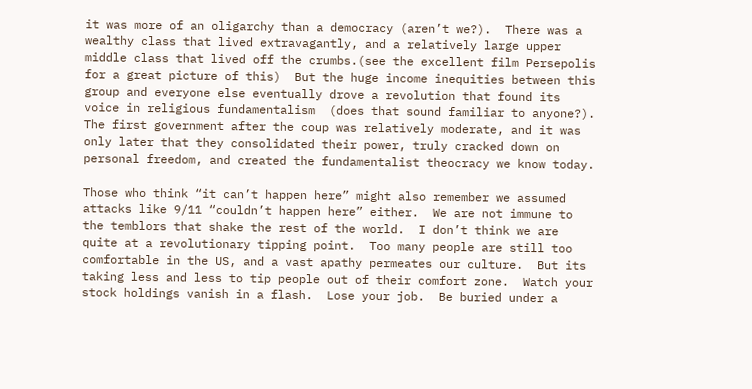it was more of an oligarchy than a democracy (aren’t we?).  There was a wealthy class that lived extravagantly, and a relatively large upper middle class that lived off the crumbs.(see the excellent film Persepolis for a great picture of this)  But the huge income inequities between this group and everyone else eventually drove a revolution that found its voice in religious fundamentalism  (does that sound familiar to anyone?).  The first government after the coup was relatively moderate, and it was only later that they consolidated their power, truly cracked down on personal freedom, and created the fundamentalist theocracy we know today.

Those who think “it can’t happen here” might also remember we assumed attacks like 9/11 “couldn’t happen here” either.  We are not immune to the temblors that shake the rest of the world.  I don’t think we are quite at a revolutionary tipping point.  Too many people are still too comfortable in the US, and a vast apathy permeates our culture.  But its taking less and less to tip people out of their comfort zone.  Watch your stock holdings vanish in a flash.  Lose your job.  Be buried under a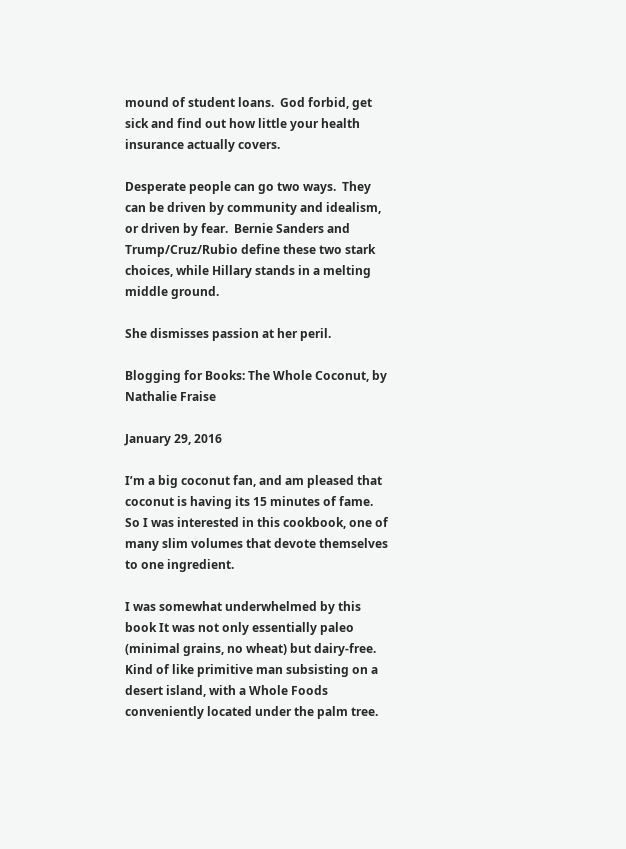mound of student loans.  God forbid, get sick and find out how little your health insurance actually covers.

Desperate people can go two ways.  They can be driven by community and idealism, or driven by fear.  Bernie Sanders and Trump/Cruz/Rubio define these two stark choices, while Hillary stands in a melting middle ground.

She dismisses passion at her peril.

Blogging for Books: The Whole Coconut, by Nathalie Fraise

January 29, 2016

I’m a big coconut fan, and am pleased that coconut is having its 15 minutes of fame.  So I was interested in this cookbook, one of many slim volumes that devote themselves to one ingredient.

I was somewhat underwhelmed by this book It was not only essentially paleo (minimal grains, no wheat) but dairy-free. Kind of like primitive man subsisting on a desert island, with a Whole Foods conveniently located under the palm tree.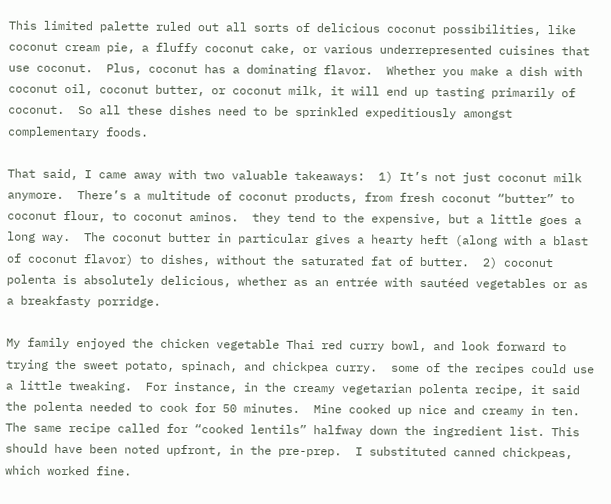This limited palette ruled out all sorts of delicious coconut possibilities, like coconut cream pie, a fluffy coconut cake, or various underrepresented cuisines that use coconut.  Plus, coconut has a dominating flavor.  Whether you make a dish with coconut oil, coconut butter, or coconut milk, it will end up tasting primarily of coconut.  So all these dishes need to be sprinkled expeditiously amongst complementary foods.

That said, I came away with two valuable takeaways:  1) It’s not just coconut milk anymore.  There’s a multitude of coconut products, from fresh coconut “butter” to coconut flour, to coconut aminos.  they tend to the expensive, but a little goes a long way.  The coconut butter in particular gives a hearty heft (along with a blast of coconut flavor) to dishes, without the saturated fat of butter.  2) coconut polenta is absolutely delicious, whether as an entrée with sautéed vegetables or as a breakfasty porridge.

My family enjoyed the chicken vegetable Thai red curry bowl, and look forward to trying the sweet potato, spinach, and chickpea curry.  some of the recipes could use a little tweaking.  For instance, in the creamy vegetarian polenta recipe, it said the polenta needed to cook for 50 minutes.  Mine cooked up nice and creamy in ten.  The same recipe called for “cooked lentils” halfway down the ingredient list. This should have been noted upfront, in the pre-prep.  I substituted canned chickpeas, which worked fine.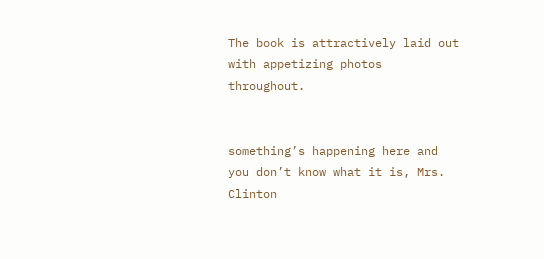The book is attractively laid out with appetizing photos throughout.


something’s happening here and you don’t know what it is, Mrs. Clinton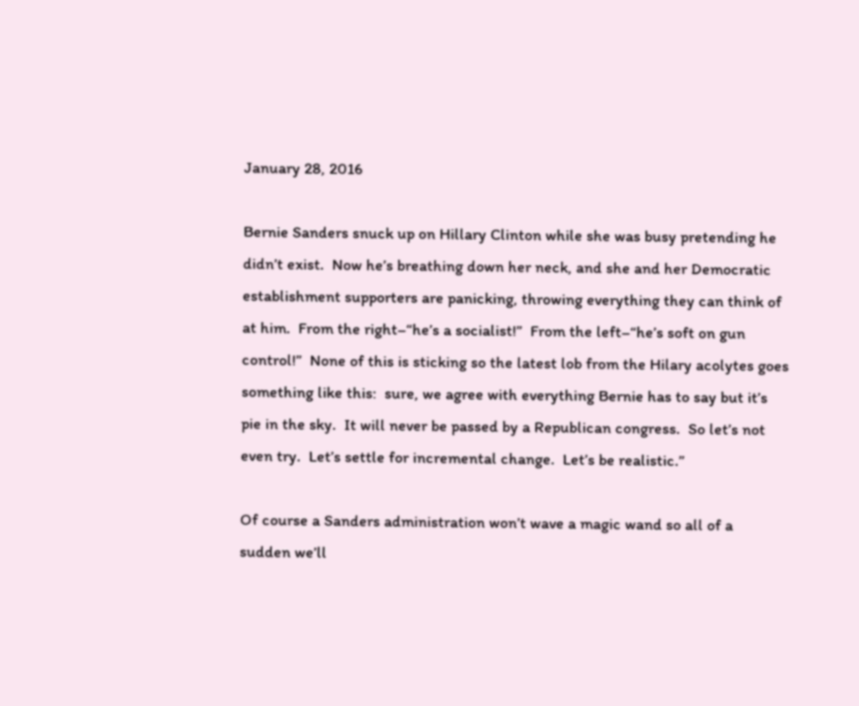January 28, 2016

Bernie Sanders snuck up on Hillary Clinton while she was busy pretending he didn’t exist.  Now he’s breathing down her neck, and she and her Democratic establishment supporters are panicking, throwing everything they can think of at him.  From the right–“he’s a socialist!”  From the left–“he’s soft on gun control!”  None of this is sticking so the latest lob from the Hilary acolytes goes something like this:  sure, we agree with everything Bernie has to say but it’s pie in the sky.  It will never be passed by a Republican congress.  So let’s not even try.  Let’s settle for incremental change.  Let’s be realistic.”

Of course a Sanders administration won’t wave a magic wand so all of a sudden we’ll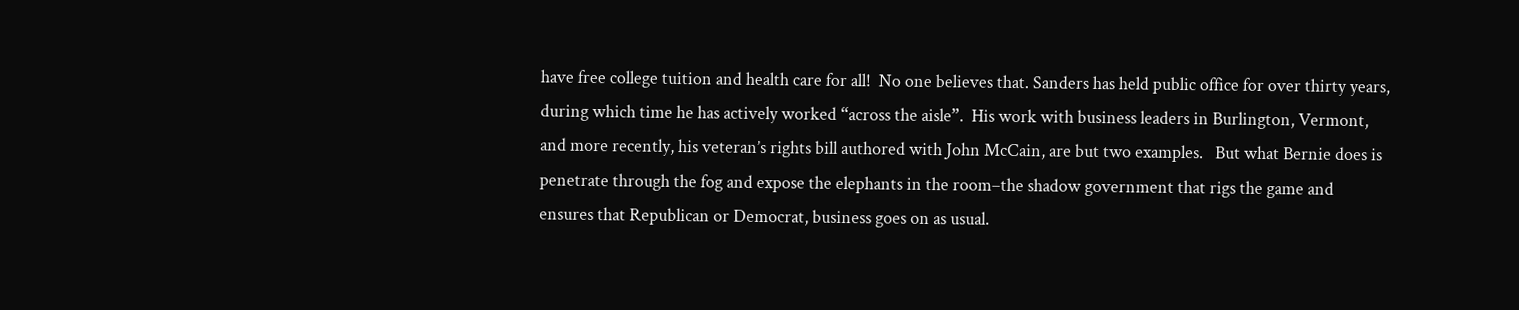have free college tuition and health care for all!  No one believes that. Sanders has held public office for over thirty years, during which time he has actively worked “across the aisle”.  His work with business leaders in Burlington, Vermont, and more recently, his veteran’s rights bill authored with John McCain, are but two examples.   But what Bernie does is penetrate through the fog and expose the elephants in the room–the shadow government that rigs the game and ensures that Republican or Democrat, business goes on as usual.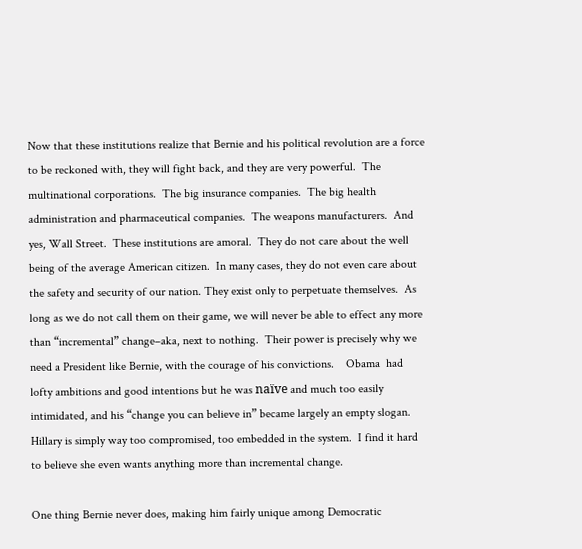Now that these institutions realize that Bernie and his political revolution are a force to be reckoned with, they will fight back, and they are very powerful.  The multinational corporations.  The big insurance companies.  The big health administration and pharmaceutical companies.  The weapons manufacturers.  And yes, Wall Street.  These institutions are amoral.  They do not care about the well being of the average American citizen.  In many cases, they do not even care about the safety and security of our nation. They exist only to perpetuate themselves.  As long as we do not call them on their game, we will never be able to effect any more than “incremental” change–aka, next to nothing.  Their power is precisely why we need a President like Bernie, with the courage of his convictions.    Obama  had lofty ambitions and good intentions but he was naïve and much too easily intimidated, and his “change you can believe in” became largely an empty slogan. Hillary is simply way too compromised, too embedded in the system.  I find it hard to believe she even wants anything more than incremental change.

One thing Bernie never does, making him fairly unique among Democratic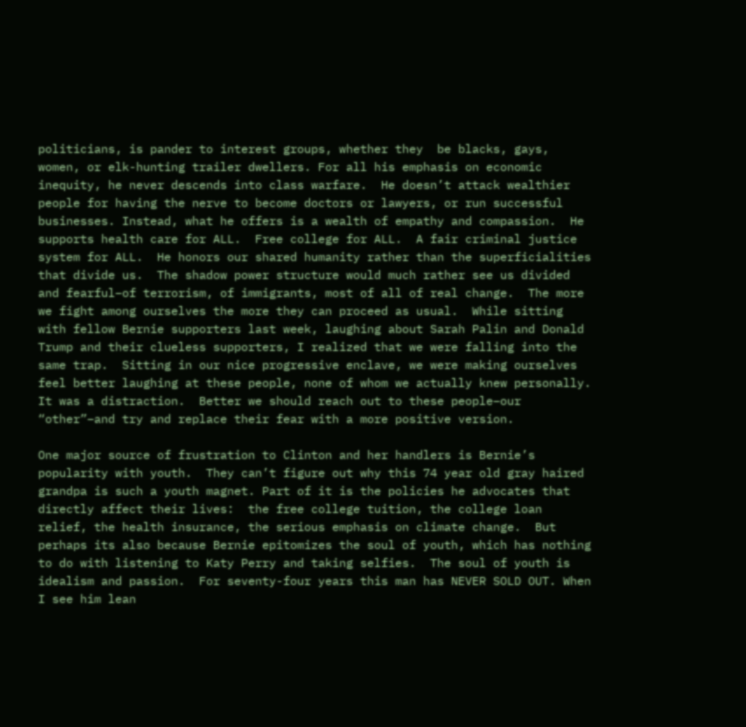politicians, is pander to interest groups, whether they  be blacks, gays, women, or elk-hunting trailer dwellers. For all his emphasis on economic inequity, he never descends into class warfare.  He doesn’t attack wealthier people for having the nerve to become doctors or lawyers, or run successful businesses. Instead, what he offers is a wealth of empathy and compassion.  He supports health care for ALL.  Free college for ALL.  A fair criminal justice system for ALL.  He honors our shared humanity rather than the superficialities that divide us.  The shadow power structure would much rather see us divided and fearful–of terrorism, of immigrants, most of all of real change.  The more we fight among ourselves the more they can proceed as usual.  While sitting with fellow Bernie supporters last week, laughing about Sarah Palin and Donald Trump and their clueless supporters, I realized that we were falling into the same trap.  Sitting in our nice progressive enclave, we were making ourselves feel better laughing at these people, none of whom we actually knew personally.  It was a distraction.  Better we should reach out to these people–our “other”–and try and replace their fear with a more positive version.

One major source of frustration to Clinton and her handlers is Bernie’s popularity with youth.  They can’t figure out why this 74 year old gray haired grandpa is such a youth magnet. Part of it is the policies he advocates that directly affect their lives:  the free college tuition, the college loan relief, the health insurance, the serious emphasis on climate change.  But perhaps its also because Bernie epitomizes the soul of youth, which has nothing to do with listening to Katy Perry and taking selfies.  The soul of youth is idealism and passion.  For seventy-four years this man has NEVER SOLD OUT. When I see him lean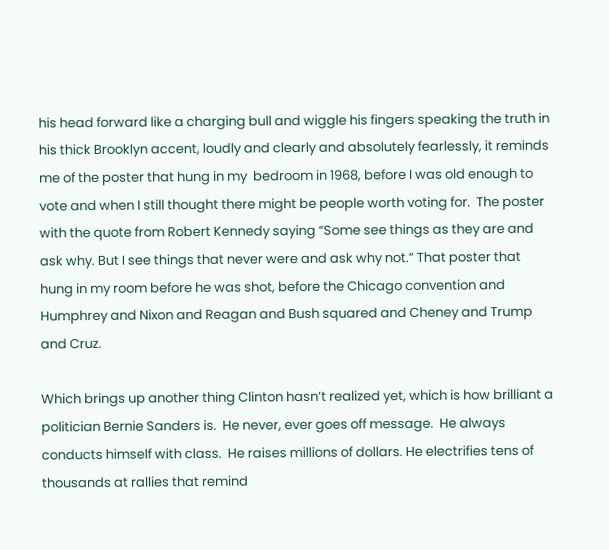his head forward like a charging bull and wiggle his fingers speaking the truth in his thick Brooklyn accent, loudly and clearly and absolutely fearlessly, it reminds me of the poster that hung in my  bedroom in 1968, before I was old enough to vote and when I still thought there might be people worth voting for.  The poster with the quote from Robert Kennedy saying “Some see things as they are and ask why. But I see things that never were and ask why not.” That poster that hung in my room before he was shot, before the Chicago convention and Humphrey and Nixon and Reagan and Bush squared and Cheney and Trump and Cruz.

Which brings up another thing Clinton hasn’t realized yet, which is how brilliant a politician Bernie Sanders is.  He never, ever goes off message.  He always conducts himself with class.  He raises millions of dollars. He electrifies tens of thousands at rallies that remind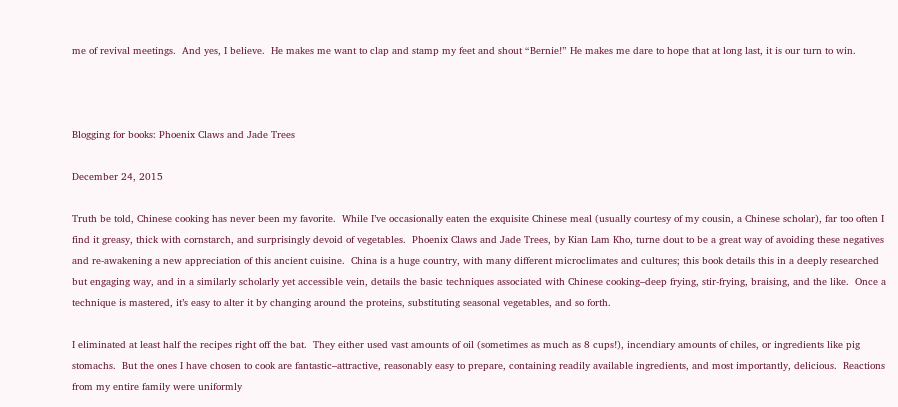me of revival meetings.  And yes, I believe.  He makes me want to clap and stamp my feet and shout “Bernie!” He makes me dare to hope that at long last, it is our turn to win.



Blogging for books: Phoenix Claws and Jade Trees

December 24, 2015

Truth be told, Chinese cooking has never been my favorite.  While I’ve occasionally eaten the exquisite Chinese meal (usually courtesy of my cousin, a Chinese scholar), far too often I find it greasy, thick with cornstarch, and surprisingly devoid of vegetables.  Phoenix Claws and Jade Trees, by Kian Lam Kho, turne dout to be a great way of avoiding these negatives and re-awakening a new appreciation of this ancient cuisine.  China is a huge country, with many different microclimates and cultures; this book details this in a deeply researched but engaging way, and in a similarly scholarly yet accessible vein, details the basic techniques associated with Chinese cooking–deep frying, stir-frying, braising, and the like.  Once a technique is mastered, it’s easy to alter it by changing around the proteins, substituting seasonal vegetables, and so forth.

I eliminated at least half the recipes right off the bat.  They either used vast amounts of oil (sometimes as much as 8 cups!), incendiary amounts of chiles, or ingredients like pig stomachs.  But the ones I have chosen to cook are fantastic–attractive, reasonably easy to prepare, containing readily available ingredients, and most importantly, delicious.  Reactions from my entire family were uniformly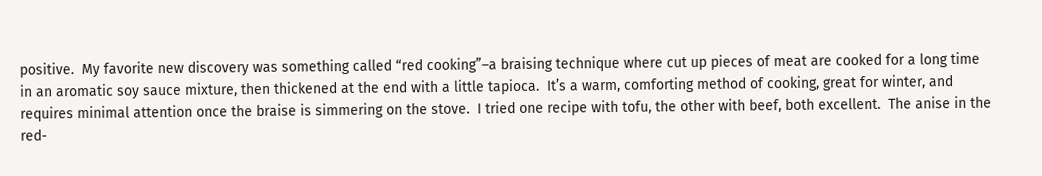positive.  My favorite new discovery was something called “red cooking”–a braising technique where cut up pieces of meat are cooked for a long time in an aromatic soy sauce mixture, then thickened at the end with a little tapioca.  It’s a warm, comforting method of cooking, great for winter, and requires minimal attention once the braise is simmering on the stove.  I tried one recipe with tofu, the other with beef, both excellent.  The anise in the red-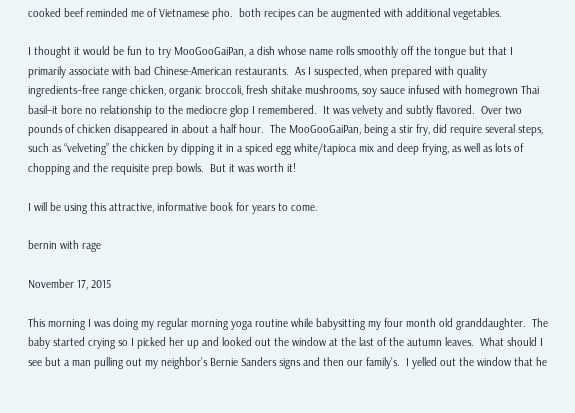cooked beef reminded me of Vietnamese pho.  both recipes can be augmented with additional vegetables.

I thought it would be fun to try MooGooGaiPan, a dish whose name rolls smoothly off the tongue but that I primarily associate with bad Chinese-American restaurants.  As I suspected, when prepared with quality ingredients–free range chicken, organic broccoli, fresh shitake mushrooms, soy sauce infused with homegrown Thai basil–it bore no relationship to the mediocre glop I remembered.  It was velvety and subtly flavored.  Over two pounds of chicken disappeared in about a half hour.  The MooGooGaiPan, being a stir fry, did require several steps, such as “velveting” the chicken by dipping it in a spiced egg white/tapioca mix and deep frying, as well as lots of chopping and the requisite prep bowls.  But it was worth it!

I will be using this attractive, informative book for years to come.

bernin with rage

November 17, 2015

This morning I was doing my regular morning yoga routine while babysitting my four month old granddaughter.  The baby started crying so I picked her up and looked out the window at the last of the autumn leaves.  What should I see but a man pulling out my neighbor’s Bernie Sanders signs and then our family’s.  I yelled out the window that he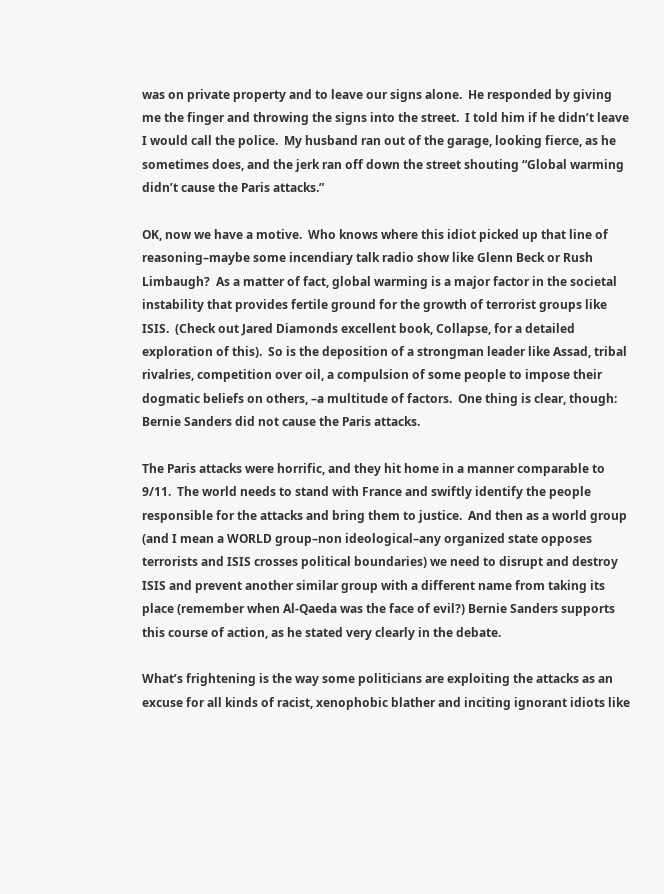was on private property and to leave our signs alone.  He responded by giving me the finger and throwing the signs into the street.  I told him if he didn’t leave I would call the police.  My husband ran out of the garage, looking fierce, as he sometimes does, and the jerk ran off down the street shouting “Global warming didn’t cause the Paris attacks.”

OK, now we have a motive.  Who knows where this idiot picked up that line of reasoning–maybe some incendiary talk radio show like Glenn Beck or Rush Limbaugh?  As a matter of fact, global warming is a major factor in the societal instability that provides fertile ground for the growth of terrorist groups like ISIS.  (Check out Jared Diamonds excellent book, Collapse, for a detailed exploration of this).  So is the deposition of a strongman leader like Assad, tribal rivalries, competition over oil, a compulsion of some people to impose their dogmatic beliefs on others, –a multitude of factors.  One thing is clear, though:  Bernie Sanders did not cause the Paris attacks.

The Paris attacks were horrific, and they hit home in a manner comparable to 9/11.  The world needs to stand with France and swiftly identify the people responsible for the attacks and bring them to justice.  And then as a world group (and I mean a WORLD group–non ideological–any organized state opposes terrorists and ISIS crosses political boundaries) we need to disrupt and destroy ISIS and prevent another similar group with a different name from taking its place (remember when Al-Qaeda was the face of evil?) Bernie Sanders supports this course of action, as he stated very clearly in the debate.

What’s frightening is the way some politicians are exploiting the attacks as an excuse for all kinds of racist, xenophobic blather and inciting ignorant idiots like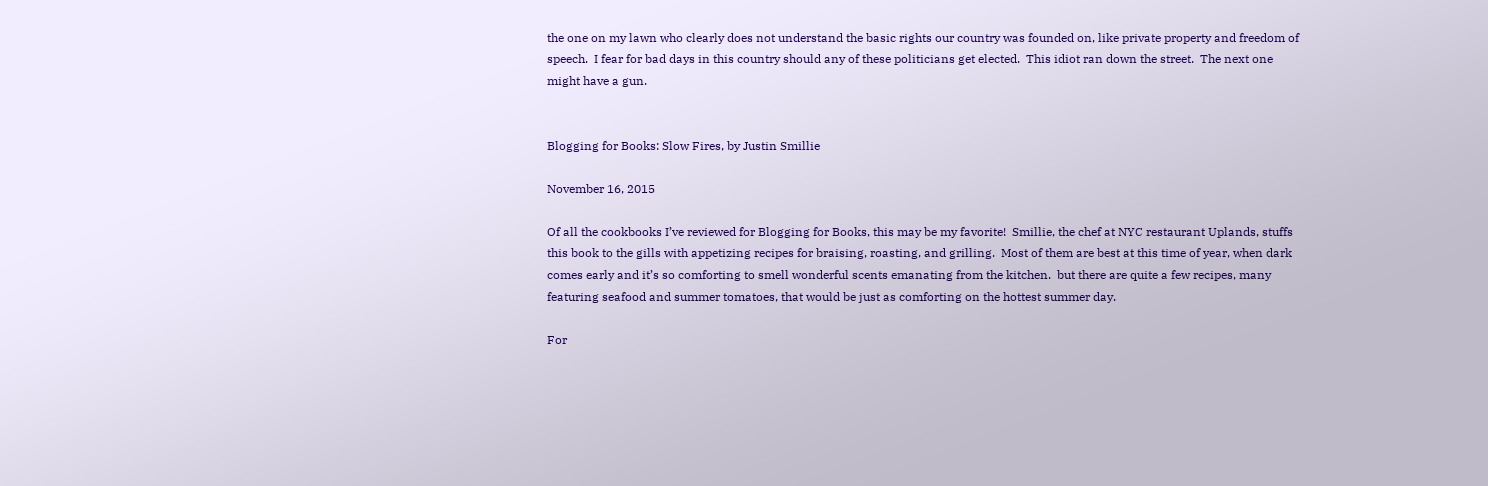the one on my lawn who clearly does not understand the basic rights our country was founded on, like private property and freedom of speech.  I fear for bad days in this country should any of these politicians get elected.  This idiot ran down the street.  The next one might have a gun.


Blogging for Books: Slow Fires, by Justin Smillie

November 16, 2015

Of all the cookbooks I’ve reviewed for Blogging for Books, this may be my favorite!  Smillie, the chef at NYC restaurant Uplands, stuffs this book to the gills with appetizing recipes for braising, roasting, and grilling.  Most of them are best at this time of year, when dark comes early and it’s so comforting to smell wonderful scents emanating from the kitchen.  but there are quite a few recipes, many featuring seafood and summer tomatoes, that would be just as comforting on the hottest summer day.

For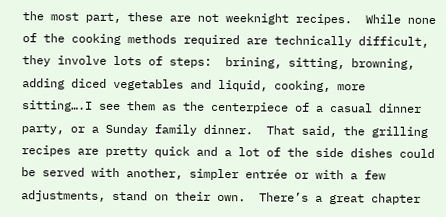the most part, these are not weeknight recipes.  While none of the cooking methods required are technically difficult, they involve lots of steps:  brining, sitting, browning, adding diced vegetables and liquid, cooking, more sitting….I see them as the centerpiece of a casual dinner party, or a Sunday family dinner.  That said, the grilling recipes are pretty quick and a lot of the side dishes could be served with another, simpler entrée or with a few adjustments, stand on their own.  There’s a great chapter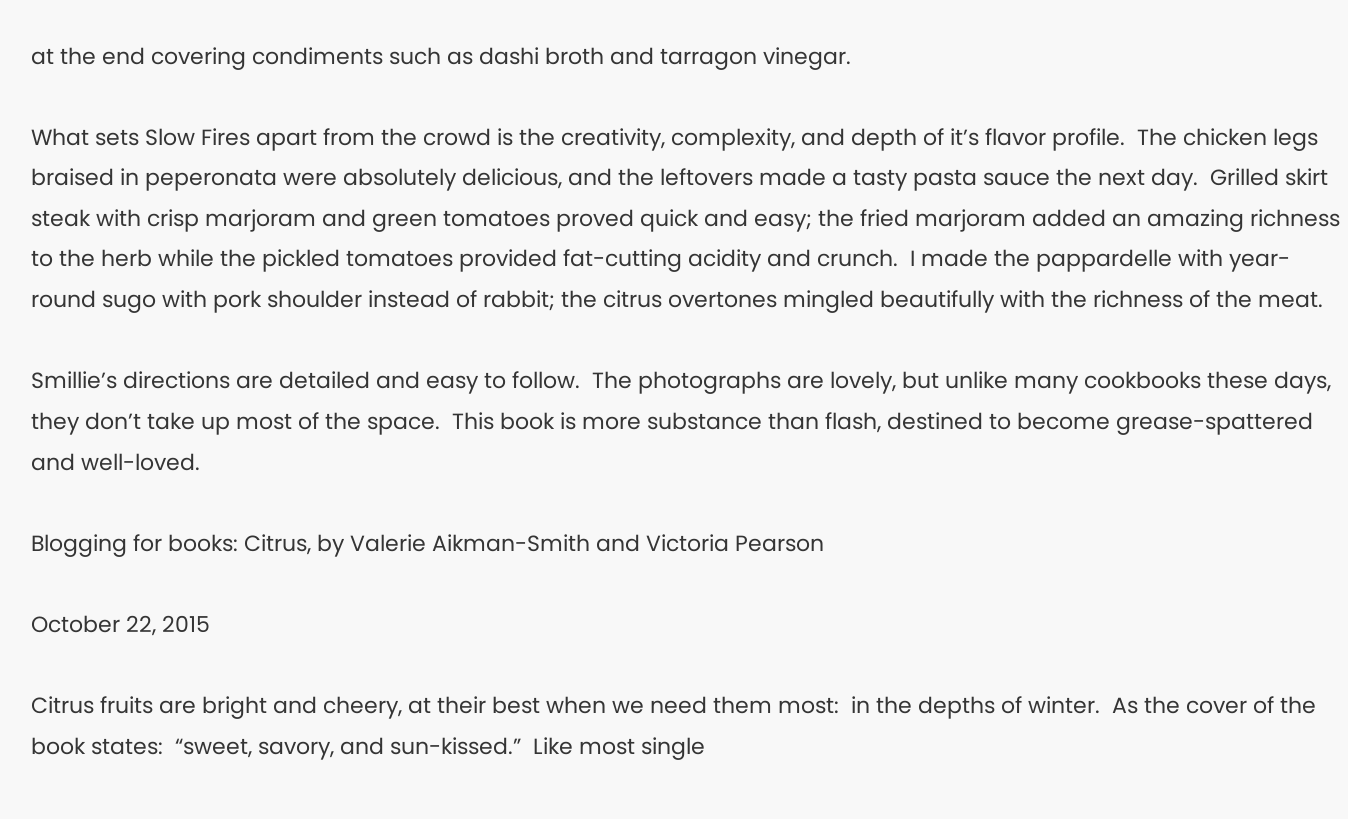at the end covering condiments such as dashi broth and tarragon vinegar.

What sets Slow Fires apart from the crowd is the creativity, complexity, and depth of it’s flavor profile.  The chicken legs braised in peperonata were absolutely delicious, and the leftovers made a tasty pasta sauce the next day.  Grilled skirt steak with crisp marjoram and green tomatoes proved quick and easy; the fried marjoram added an amazing richness to the herb while the pickled tomatoes provided fat-cutting acidity and crunch.  I made the pappardelle with year-round sugo with pork shoulder instead of rabbit; the citrus overtones mingled beautifully with the richness of the meat.

Smillie’s directions are detailed and easy to follow.  The photographs are lovely, but unlike many cookbooks these days, they don’t take up most of the space.  This book is more substance than flash, destined to become grease-spattered and well-loved.

Blogging for books: Citrus, by Valerie Aikman-Smith and Victoria Pearson

October 22, 2015

Citrus fruits are bright and cheery, at their best when we need them most:  in the depths of winter.  As the cover of the book states:  “sweet, savory, and sun-kissed.”  Like most single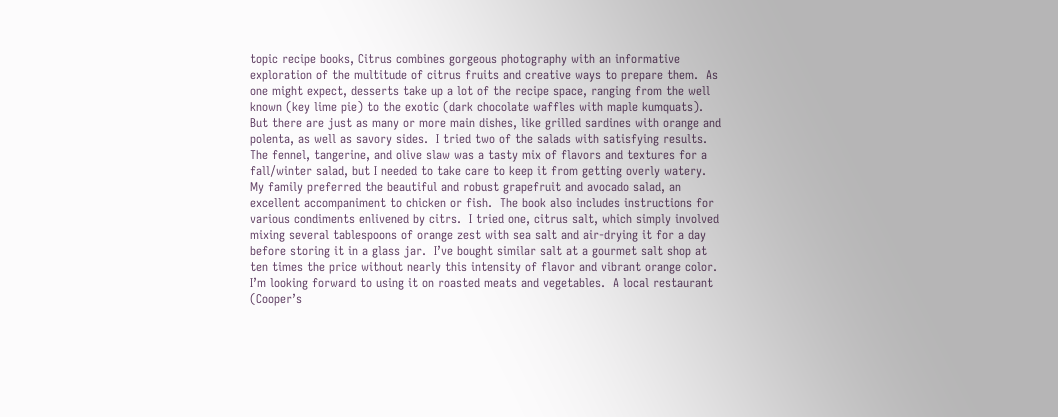topic recipe books, Citrus combines gorgeous photography with an informative exploration of the multitude of citrus fruits and creative ways to prepare them.  As one might expect, desserts take up a lot of the recipe space, ranging from the well known (key lime pie) to the exotic (dark chocolate waffles with maple kumquats).  But there are just as many or more main dishes, like grilled sardines with orange and polenta, as well as savory sides.  I tried two of the salads with satisfying results.  The fennel, tangerine, and olive slaw was a tasty mix of flavors and textures for a fall/winter salad, but I needed to take care to keep it from getting overly watery.  My family preferred the beautiful and robust grapefruit and avocado salad, an excellent accompaniment to chicken or fish.  The book also includes instructions for various condiments enlivened by citrs.  I tried one, citrus salt, which simply involved mixing several tablespoons of orange zest with sea salt and air-drying it for a day before storing it in a glass jar.  I’ve bought similar salt at a gourmet salt shop at ten times the price without nearly this intensity of flavor and vibrant orange color.  I’m looking forward to using it on roasted meats and vegetables.  A local restaurant (Cooper’s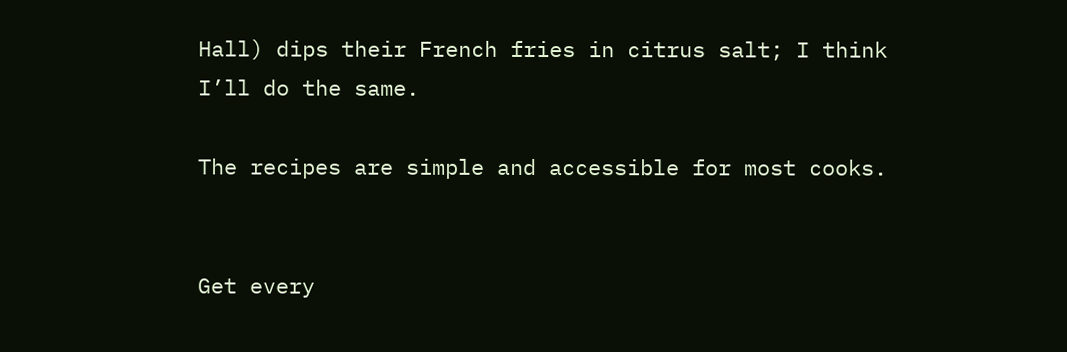Hall) dips their French fries in citrus salt; I think I’ll do the same.

The recipes are simple and accessible for most cooks.


Get every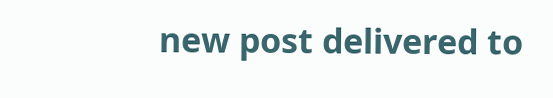new post delivered to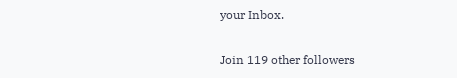your Inbox.

Join 119 other followers